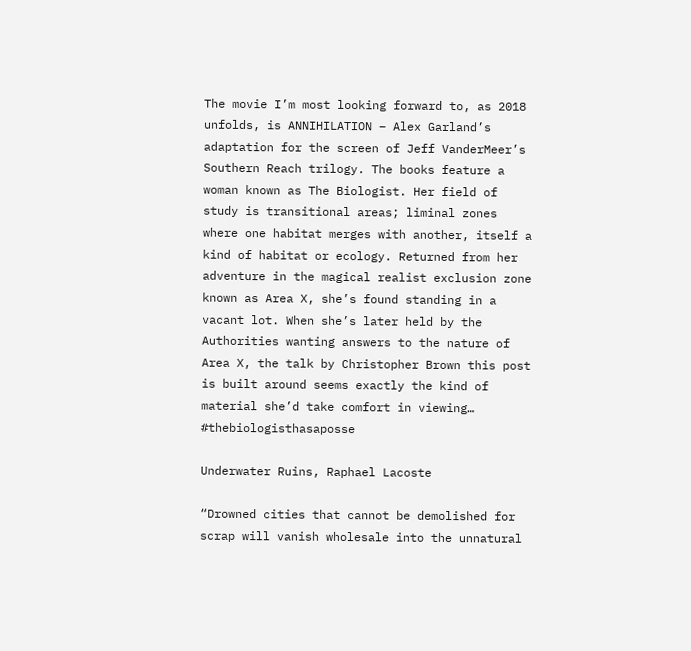The movie I’m most looking forward to, as 2018 unfolds, is ANNIHILATION – Alex Garland’s adaptation for the screen of Jeff VanderMeer’s Southern Reach trilogy. The books feature a woman known as The Biologist. Her field of study is transitional areas; liminal zones where one habitat merges with another, itself a kind of habitat or ecology. Returned from her adventure in the magical realist exclusion zone known as Area X, she’s found standing in a vacant lot. When she’s later held by the Authorities wanting answers to the nature of Area X, the talk by Christopher Brown this post is built around seems exactly the kind of material she’d take comfort in viewing… #thebiologisthasaposse

Underwater Ruins, Raphael Lacoste

“Drowned cities that cannot be demolished for scrap will vanish wholesale into the unnatural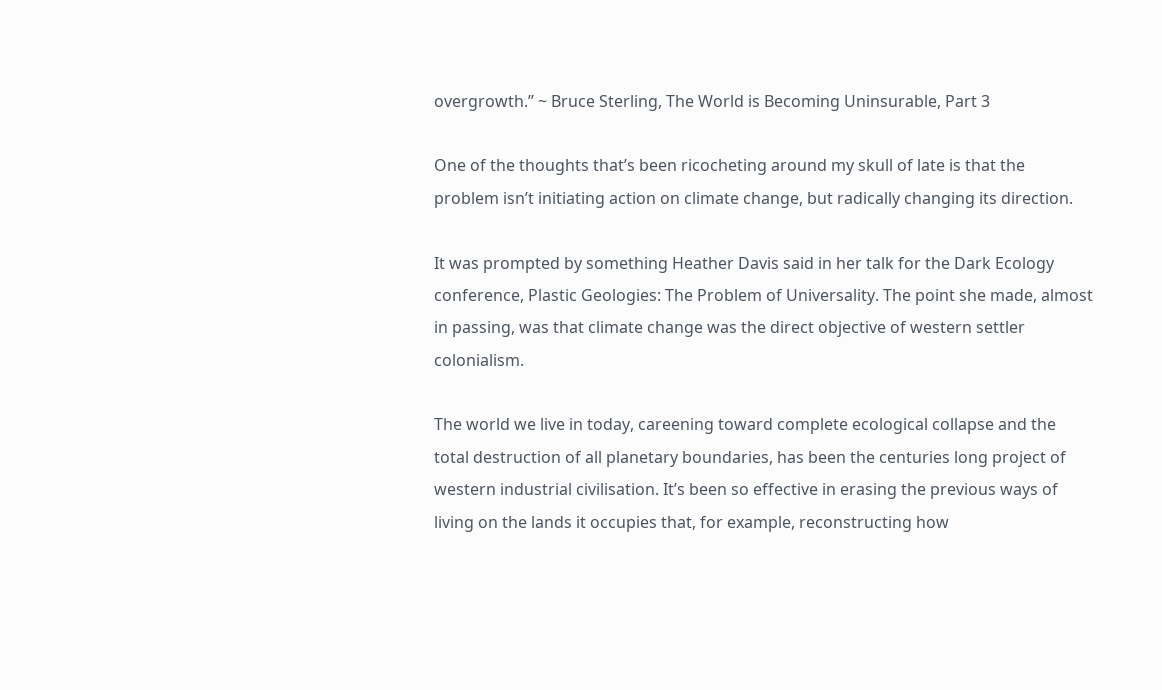overgrowth.” ~ Bruce Sterling, The World is Becoming Uninsurable, Part 3

One of the thoughts that’s been ricocheting around my skull of late is that the problem isn’t initiating action on climate change, but radically changing its direction.

It was prompted by something Heather Davis said in her talk for the Dark Ecology conference, Plastic Geologies: The Problem of Universality. The point she made, almost in passing, was that climate change was the direct objective of western settler colonialism.

The world we live in today, careening toward complete ecological collapse and the total destruction of all planetary boundaries, has been the centuries long project of western industrial civilisation. It’s been so effective in erasing the previous ways of living on the lands it occupies that, for example, reconstructing how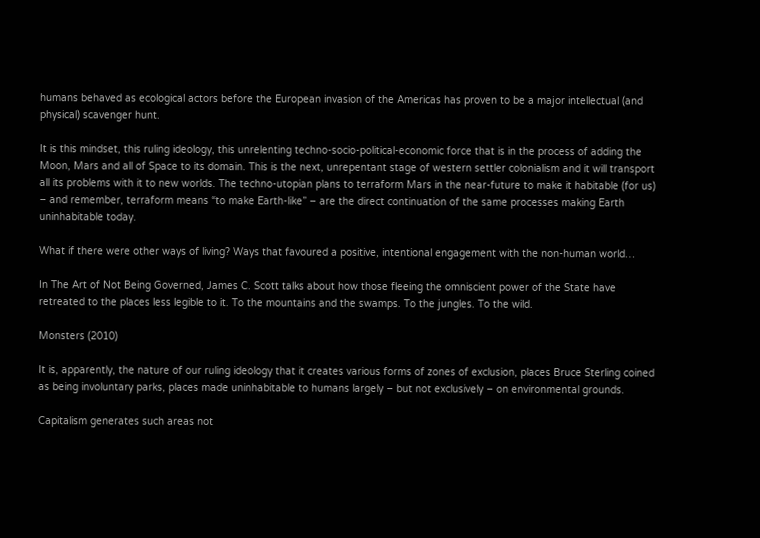humans behaved as ecological actors before the European invasion of the Americas has proven to be a major intellectual (and physical) scavenger hunt.

It is this mindset, this ruling ideology, this unrelenting techno-socio-political-economic force that is in the process of adding the Moon, Mars and all of Space to its domain. This is the next, unrepentant stage of western settler colonialism and it will transport all its problems with it to new worlds. The techno-utopian plans to terraform Mars in the near-future to make it habitable (for us) – and remember, terraform means “to make Earth-like” – are the direct continuation of the same processes making Earth uninhabitable today.

What if there were other ways of living? Ways that favoured a positive, intentional engagement with the non-human world…

In The Art of Not Being Governed, James C. Scott talks about how those fleeing the omniscient power of the State have retreated to the places less legible to it. To the mountains and the swamps. To the jungles. To the wild.

Monsters (2010)

It is, apparently, the nature of our ruling ideology that it creates various forms of zones of exclusion, places Bruce Sterling coined as being involuntary parks, places made uninhabitable to humans largely – but not exclusively – on environmental grounds.

Capitalism generates such areas not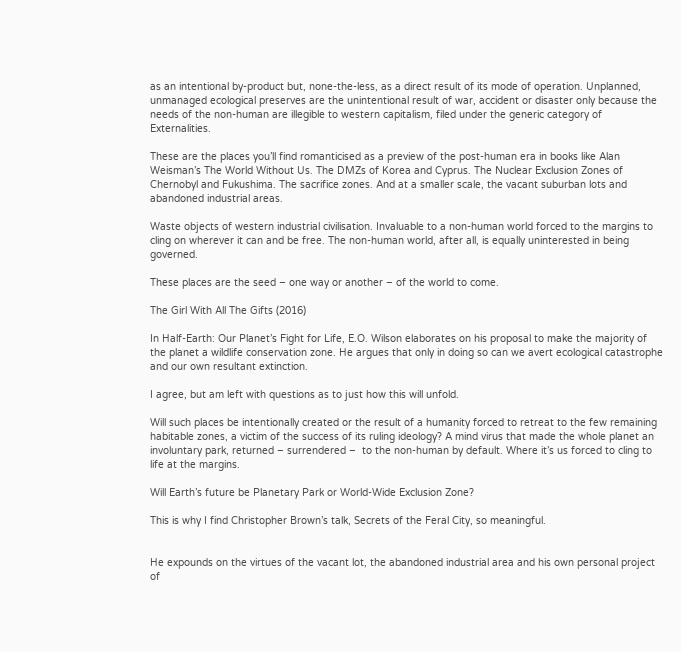as an intentional by-product but, none-the-less, as a direct result of its mode of operation. Unplanned, unmanaged ecological preserves are the unintentional result of war, accident or disaster only because the needs of the non-human are illegible to western capitalism, filed under the generic category of Externalities.

These are the places you’ll find romanticised as a preview of the post-human era in books like Alan Weisman’s The World Without Us. The DMZs of Korea and Cyprus. The Nuclear Exclusion Zones of Chernobyl and Fukushima. The sacrifice zones. And at a smaller scale, the vacant suburban lots and abandoned industrial areas.

Waste objects of western industrial civilisation. Invaluable to a non-human world forced to the margins to cling on wherever it can and be free. The non-human world, after all, is equally uninterested in being governed.

These places are the seed – one way or another – of the world to come.

The Girl With All The Gifts (2016)

In Half-Earth: Our Planet’s Fight for Life, E.O. Wilson elaborates on his proposal to make the majority of the planet a wildlife conservation zone. He argues that only in doing so can we avert ecological catastrophe and our own resultant extinction.

I agree, but am left with questions as to just how this will unfold.

Will such places be intentionally created or the result of a humanity forced to retreat to the few remaining habitable zones, a victim of the success of its ruling ideology? A mind virus that made the whole planet an involuntary park, returned – surrendered –  to the non-human by default. Where it’s us forced to cling to life at the margins.

Will Earth’s future be Planetary Park or World-Wide Exclusion Zone?

This is why I find Christopher Brown’s talk, Secrets of the Feral City, so meaningful.


He expounds on the virtues of the vacant lot, the abandoned industrial area and his own personal project of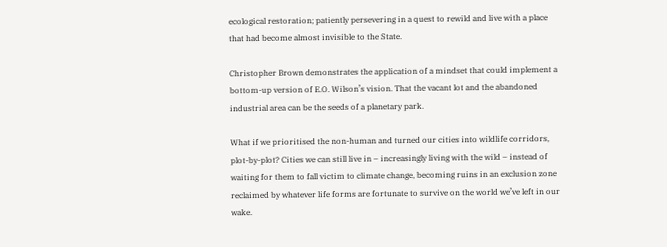ecological restoration; patiently persevering in a quest to rewild and live with a place that had become almost invisible to the State.

Christopher Brown demonstrates the application of a mindset that could implement a bottom-up version of E.O. Wilson’s vision. That the vacant lot and the abandoned industrial area can be the seeds of a planetary park.

What if we prioritised the non-human and turned our cities into wildlife corridors, plot-by-plot? Cities we can still live in – increasingly living with the wild – instead of waiting for them to fall victim to climate change, becoming ruins in an exclusion zone reclaimed by whatever life forms are fortunate to survive on the world we’ve left in our wake.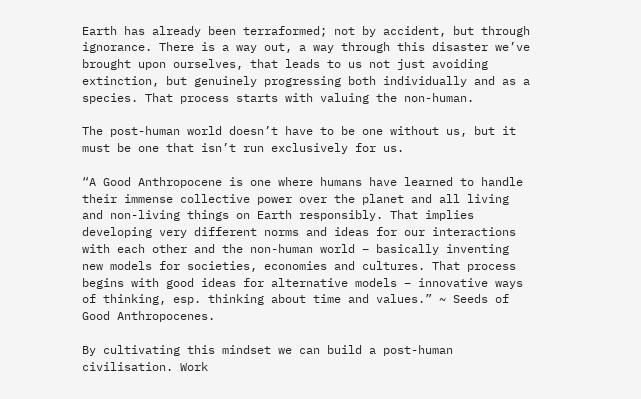Earth has already been terraformed; not by accident, but through ignorance. There is a way out, a way through this disaster we’ve brought upon ourselves, that leads to us not just avoiding extinction, but genuinely progressing both individually and as a species. That process starts with valuing the non-human.

The post-human world doesn’t have to be one without us, but it must be one that isn’t run exclusively for us.

“A Good Anthropocene is one where humans have learned to handle their immense collective power over the planet and all living and non-living things on Earth responsibly. That implies developing very different norms and ideas for our interactions with each other and the non-human world – basically inventing new models for societies, economies and cultures. That process begins with good ideas for alternative models – innovative ways of thinking, esp. thinking about time and values.” ~ Seeds of Good Anthropocenes.

By cultivating this mindset we can build a post-human civilisation. Work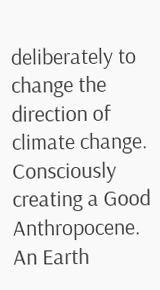deliberately to change the direction of climate change. Consciously creating a Good Anthropocene. An Earth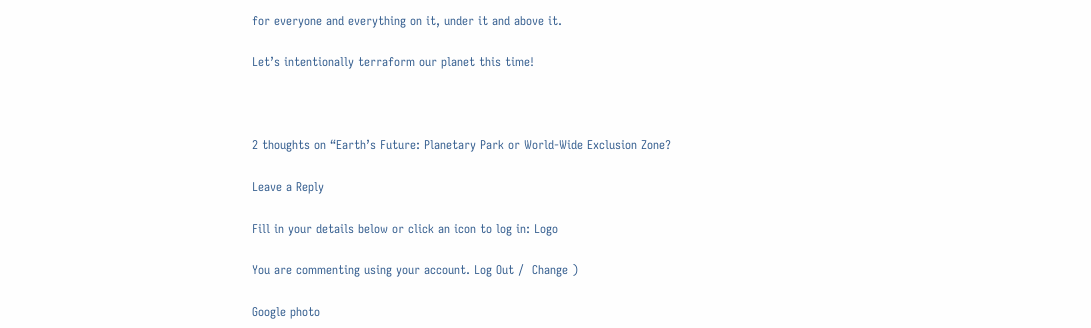for everyone and everything on it, under it and above it.

Let’s intentionally terraform our planet this time!



2 thoughts on “Earth’s Future: Planetary Park or World-Wide Exclusion Zone?

Leave a Reply

Fill in your details below or click an icon to log in: Logo

You are commenting using your account. Log Out /  Change )

Google photo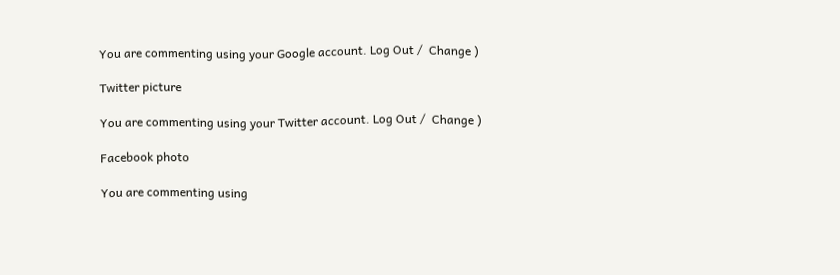You are commenting using your Google account. Log Out /  Change )

Twitter picture

You are commenting using your Twitter account. Log Out /  Change )

Facebook photo

You are commenting using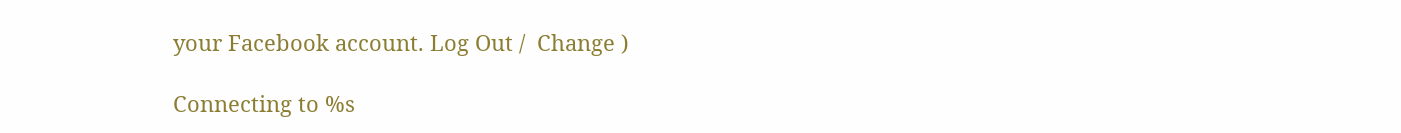your Facebook account. Log Out /  Change )

Connecting to %s